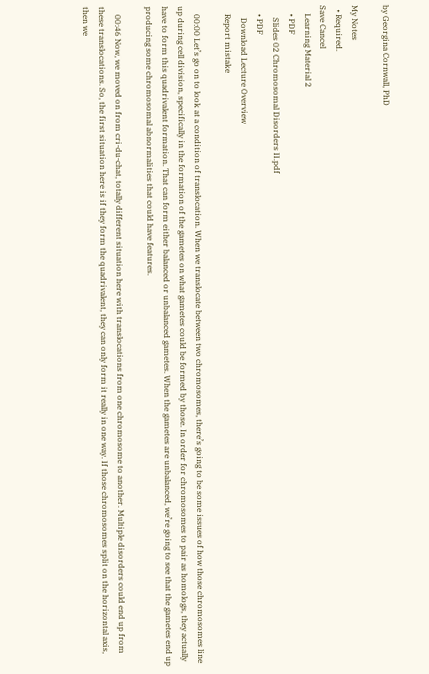by Georgina Cornwall, PhD

My Notes
  • Required.
Save Cancel
    Learning Material 2
    • PDF
      Slides 02 Chromosomal Disorders II.pdf
    • PDF
      Download Lecture Overview
    Report mistake

    00:00 Let’s go on to look at a condition of translocation. When we translocate between two chromosomes, there’s going to be some issues of how those chromosomes line up during cell division, specifically in the formation of the gametes on what gametes could be formed by those. In order for chromosomes to pair as homologs, they actually have to form this quadrivalent formation. That can form either balanced or unbalanced gametes. When the gametes are unbalanced, we’re going to see that the gametes end up producing some chromosomal abnormalities that could have features.

    00:46 Now, we moved on from cri-du-chat, totally different situation here with translocations from one chromosome to another. Multiple disorders could end up from these translocations. So, the first situation here is if they form the quadrivalent, they can only form it really in one way. If those chromosomes split on the horizontal axis, then we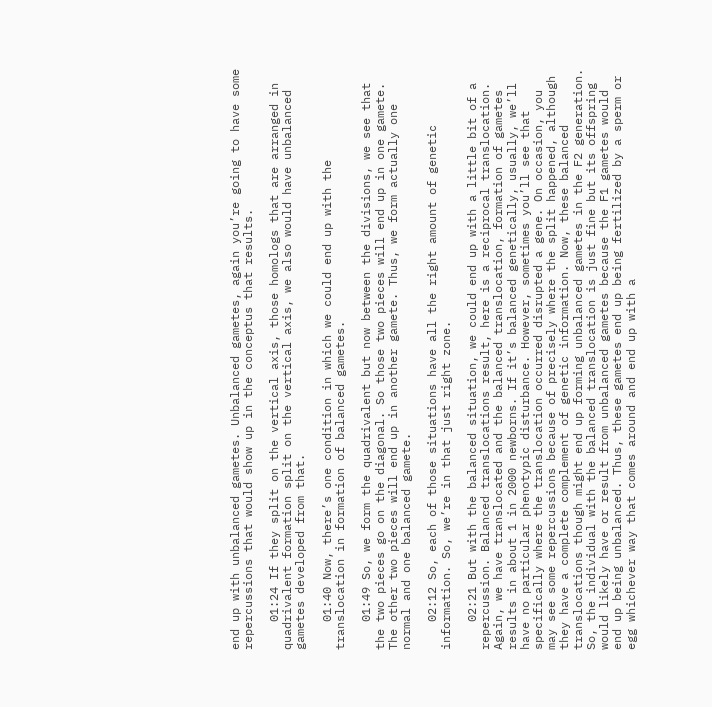end up with unbalanced gametes. Unbalanced gametes, again you’re going to have some repercussions that would show up in the conceptus that results.

    01:24 If they split on the vertical axis, those homologs that are arranged in quadrivalent formation split on the vertical axis, we also would have unbalanced gametes developed from that.

    01:40 Now, there’s one condition in which we could end up with the translocation in formation of balanced gametes.

    01:49 So, we form the quadrivalent but now between the divisions, we see that the two pieces go on the diagonal. So those two pieces will end up in one gamete. The other two pieces will end up in another gamete. Thus, we form actually one normal and one balanced gamete.

    02:12 So, each of those situations have all the right amount of genetic information. So, we’re in that just right zone.

    02:21 But with the balanced situation, we could end up with a little bit of a repercussion. Balanced translocations result, here is a reciprocal translocation. Again, we have translocated and the balanced translocation, formation of gametes results in about 1 in 2000 newborns. If it’s balanced genetically, usually, we’ll have no particular phenotypic disturbance. However, sometimes you’ll see that specifically where the translocation occurred disrupted a gene. On occasion, you may see some repercussions because of precisely where the split happened, although they have a complete complement of genetic information. Now, these balanced translocations though might end up forming unbalanced gametes in the F2 generation. So, the individual with the balanced translocation is just fine but its offspring would likely have or result from unbalanced gametes because the F1 gametes would end up being unbalanced. Thus, these gametes end up being fertilized by a sperm or egg whichever way that comes around and end up with a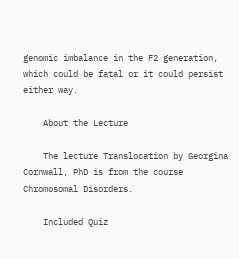genomic imbalance in the F2 generation, which could be fatal or it could persist either way.

    About the Lecture

    The lecture Translocation by Georgina Cornwall, PhD is from the course Chromosomal Disorders.

    Included Quiz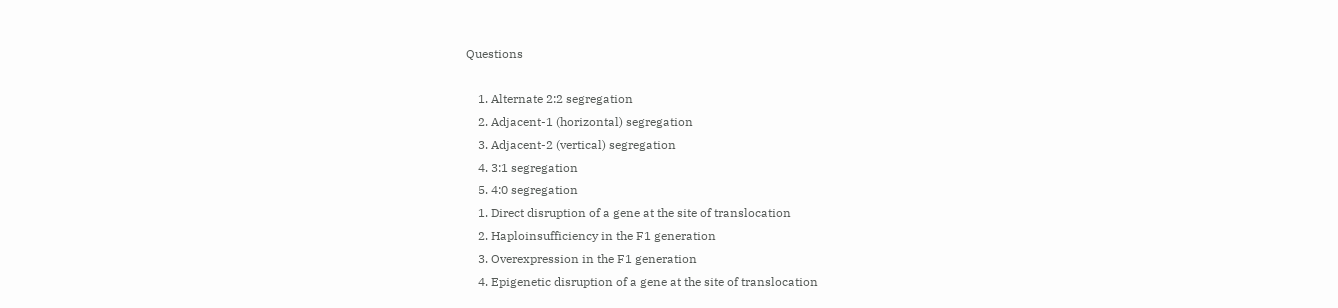Questions

    1. Alternate 2:2 segregation
    2. Adjacent-1 (horizontal) segregation
    3. Adjacent-2 (vertical) segregation
    4. 3:1 segregation
    5. 4:0 segregation
    1. Direct disruption of a gene at the site of translocation
    2. Haploinsufficiency in the F1 generation
    3. Overexpression in the F1 generation
    4. Epigenetic disruption of a gene at the site of translocation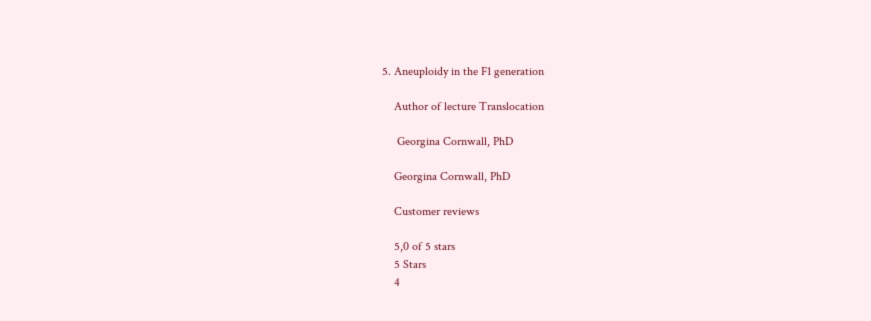5. Aneuploidy in the F1 generation

    Author of lecture Translocation

     Georgina Cornwall, PhD

    Georgina Cornwall, PhD

    Customer reviews

    5,0 of 5 stars
    5 Stars
    4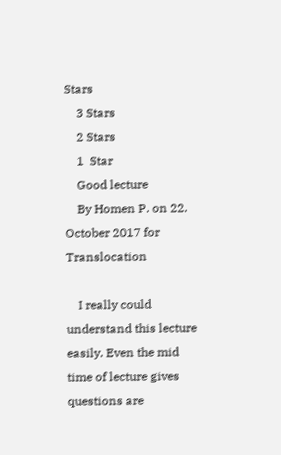Stars
    3 Stars
    2 Stars
    1  Star
    Good lecture
    By Homen P. on 22. October 2017 for Translocation

    I really could understand this lecture easily. Even the mid time of lecture gives questions are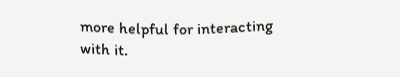more helpful for interacting with it.